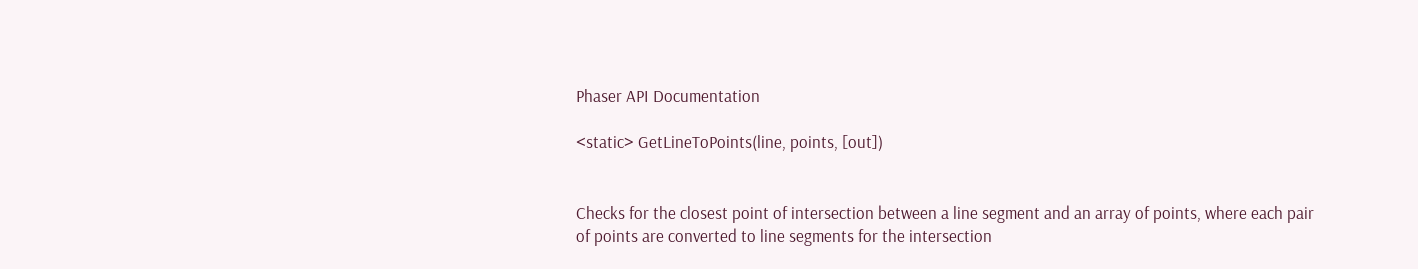Phaser API Documentation

<static> GetLineToPoints(line, points, [out])


Checks for the closest point of intersection between a line segment and an array of points, where each pair of points are converted to line segments for the intersection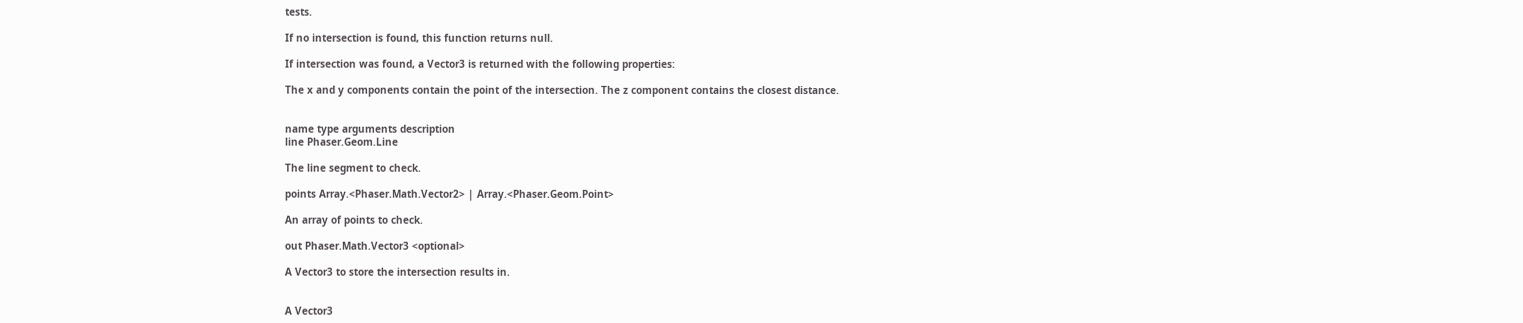tests.

If no intersection is found, this function returns null.

If intersection was found, a Vector3 is returned with the following properties:

The x and y components contain the point of the intersection. The z component contains the closest distance.


name type arguments description
line Phaser.Geom.Line

The line segment to check.

points Array.<Phaser.Math.Vector2> | Array.<Phaser.Geom.Point>

An array of points to check.

out Phaser.Math.Vector3 <optional>

A Vector3 to store the intersection results in.


A Vector3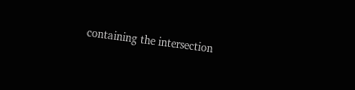containing the intersection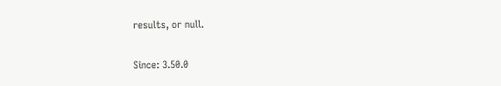results, or null.

Since: 3.50.0